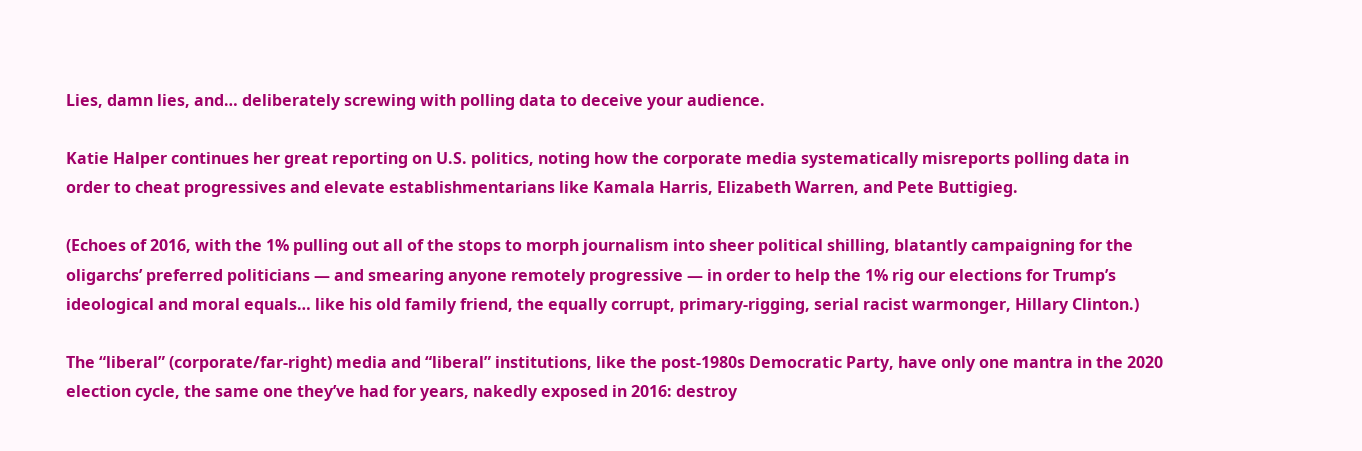Lies, damn lies, and… deliberately screwing with polling data to deceive your audience.

Katie Halper continues her great reporting on U.S. politics, noting how the corporate media systematically misreports polling data in order to cheat progressives and elevate establishmentarians like Kamala Harris, Elizabeth Warren, and Pete Buttigieg.

(Echoes of 2016, with the 1% pulling out all of the stops to morph journalism into sheer political shilling, blatantly campaigning for the oligarchs’ preferred politicians — and smearing anyone remotely progressive — in order to help the 1% rig our elections for Trump’s ideological and moral equals… like his old family friend, the equally corrupt, primary-rigging, serial racist warmonger, Hillary Clinton.)

The “liberal” (corporate/far-right) media and “liberal” institutions, like the post-1980s Democratic Party, have only one mantra in the 2020 election cycle, the same one they’ve had for years, nakedly exposed in 2016: destroy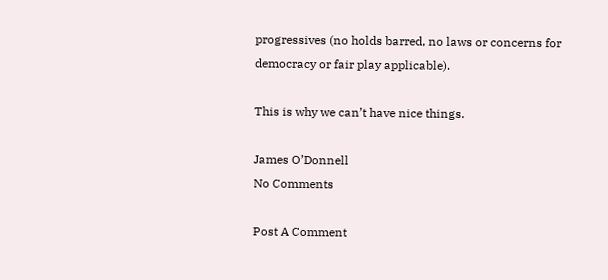progressives (no holds barred, no laws or concerns for democracy or fair play applicable).

This is why we can’t have nice things.

James O’Donnell
No Comments

Post A Comment